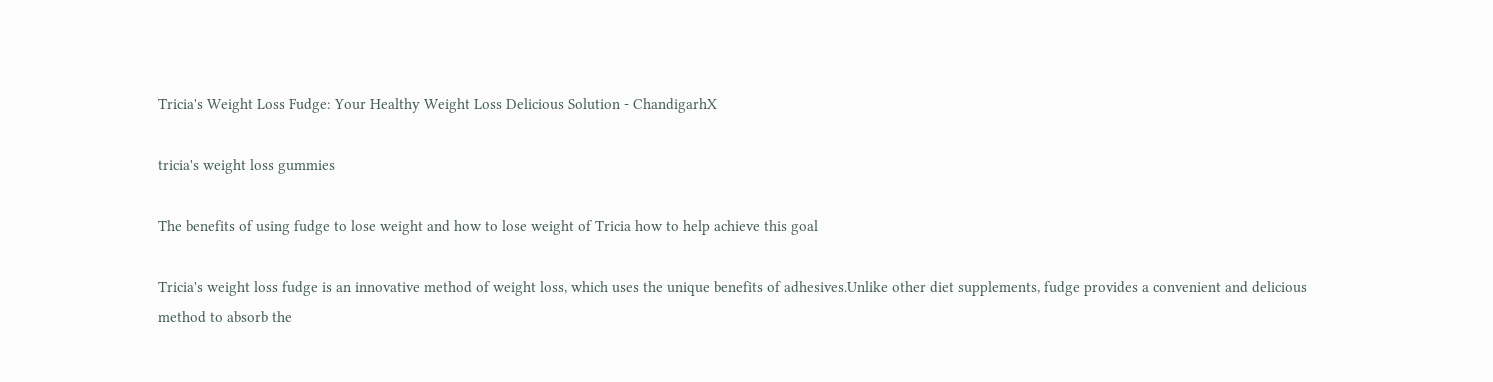Tricia's Weight Loss Fudge: Your Healthy Weight Loss Delicious Solution - ChandigarhX

tricia's weight loss gummies

The benefits of using fudge to lose weight and how to lose weight of Tricia how to help achieve this goal

Tricia's weight loss fudge is an innovative method of weight loss, which uses the unique benefits of adhesives.Unlike other diet supplements, fudge provides a convenient and delicious method to absorb the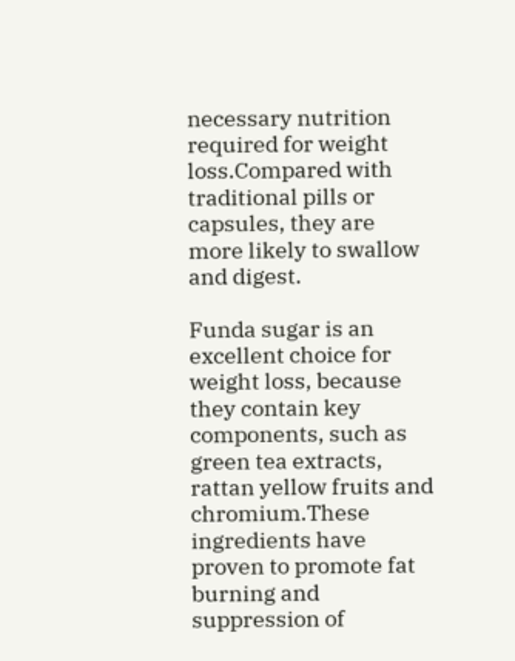necessary nutrition required for weight loss.Compared with traditional pills or capsules, they are more likely to swallow and digest.

Funda sugar is an excellent choice for weight loss, because they contain key components, such as green tea extracts, rattan yellow fruits and chromium.These ingredients have proven to promote fat burning and suppression of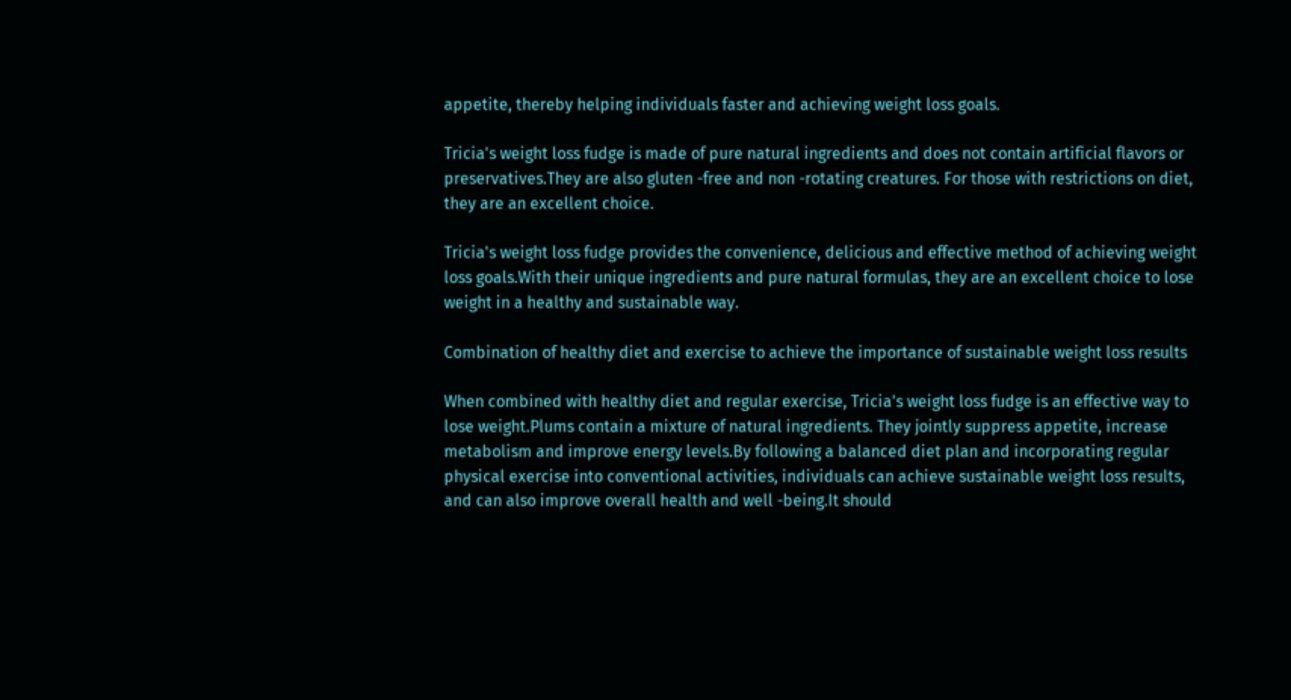appetite, thereby helping individuals faster and achieving weight loss goals.

Tricia's weight loss fudge is made of pure natural ingredients and does not contain artificial flavors or preservatives.They are also gluten -free and non -rotating creatures. For those with restrictions on diet, they are an excellent choice.

Tricia's weight loss fudge provides the convenience, delicious and effective method of achieving weight loss goals.With their unique ingredients and pure natural formulas, they are an excellent choice to lose weight in a healthy and sustainable way.

Combination of healthy diet and exercise to achieve the importance of sustainable weight loss results

When combined with healthy diet and regular exercise, Tricia's weight loss fudge is an effective way to lose weight.Plums contain a mixture of natural ingredients. They jointly suppress appetite, increase metabolism and improve energy levels.By following a balanced diet plan and incorporating regular physical exercise into conventional activities, individuals can achieve sustainable weight loss results, and can also improve overall health and well -being.It should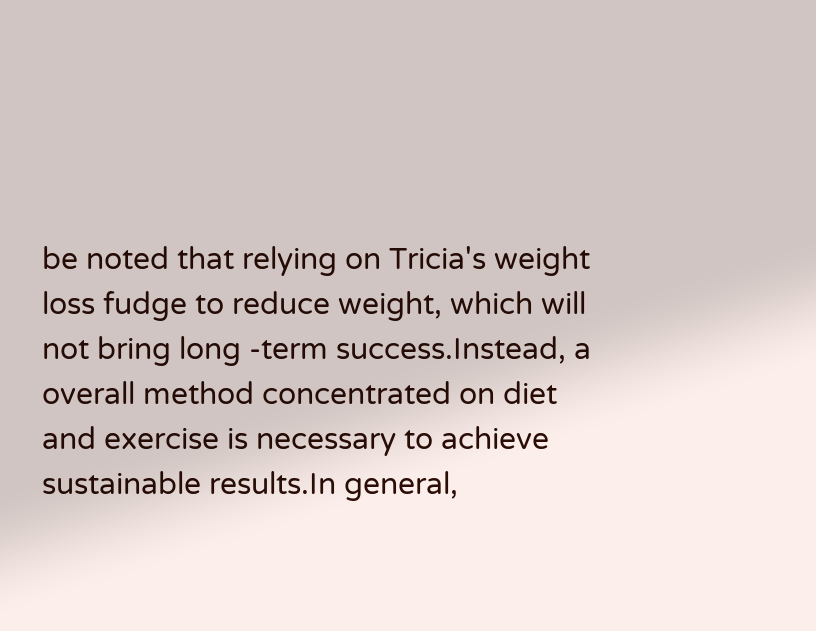be noted that relying on Tricia's weight loss fudge to reduce weight, which will not bring long -term success.Instead, a overall method concentrated on diet and exercise is necessary to achieve sustainable results.In general,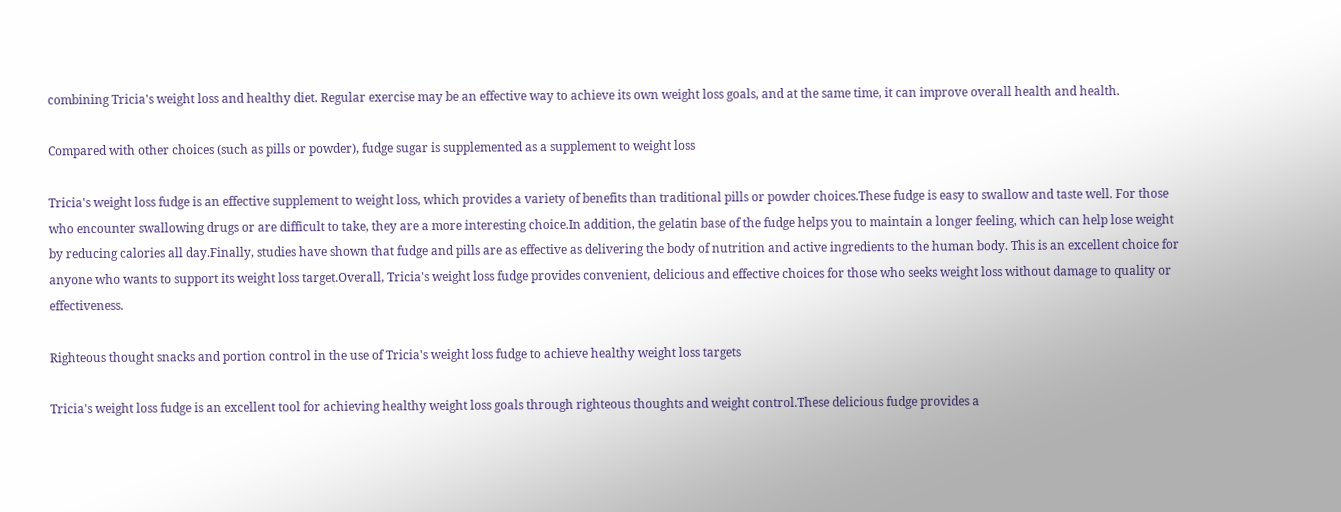combining Tricia's weight loss and healthy diet. Regular exercise may be an effective way to achieve its own weight loss goals, and at the same time, it can improve overall health and health.

Compared with other choices (such as pills or powder), fudge sugar is supplemented as a supplement to weight loss

Tricia's weight loss fudge is an effective supplement to weight loss, which provides a variety of benefits than traditional pills or powder choices.These fudge is easy to swallow and taste well. For those who encounter swallowing drugs or are difficult to take, they are a more interesting choice.In addition, the gelatin base of the fudge helps you to maintain a longer feeling, which can help lose weight by reducing calories all day.Finally, studies have shown that fudge and pills are as effective as delivering the body of nutrition and active ingredients to the human body. This is an excellent choice for anyone who wants to support its weight loss target.Overall, Tricia's weight loss fudge provides convenient, delicious and effective choices for those who seeks weight loss without damage to quality or effectiveness.

Righteous thought snacks and portion control in the use of Tricia's weight loss fudge to achieve healthy weight loss targets

Tricia's weight loss fudge is an excellent tool for achieving healthy weight loss goals through righteous thoughts and weight control.These delicious fudge provides a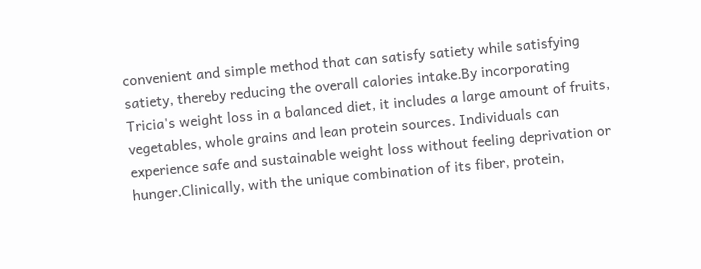convenient and simple method that can satisfy satiety while satisfying satiety, thereby reducing the overall calories intake.By incorporating Tricia's weight loss in a balanced diet, it includes a large amount of fruits, vegetables, whole grains and lean protein sources. Individuals can experience safe and sustainable weight loss without feeling deprivation or hunger.Clinically, with the unique combination of its fiber, protein,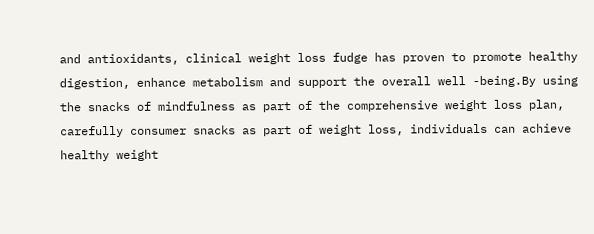and antioxidants, clinical weight loss fudge has proven to promote healthy digestion, enhance metabolism and support the overall well -being.By using the snacks of mindfulness as part of the comprehensive weight loss plan, carefully consumer snacks as part of weight loss, individuals can achieve healthy weight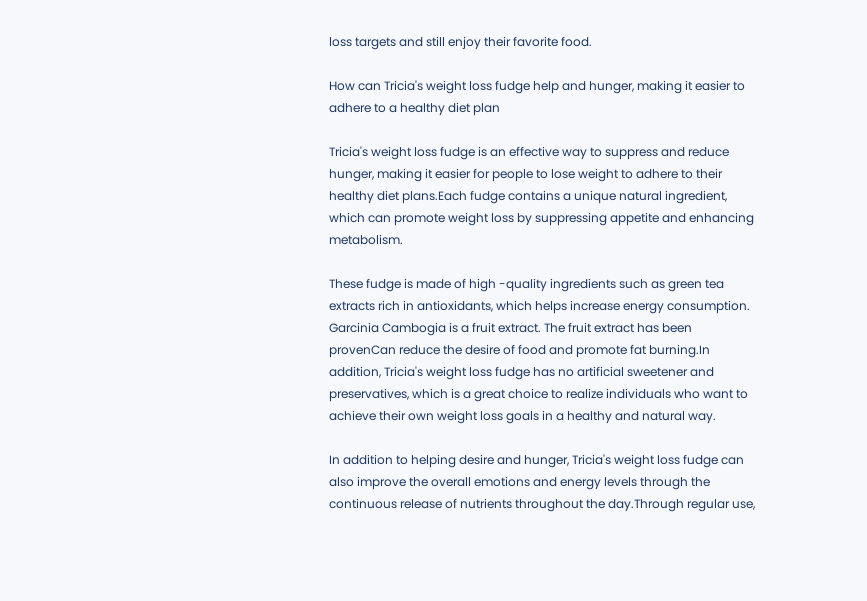loss targets and still enjoy their favorite food.

How can Tricia's weight loss fudge help and hunger, making it easier to adhere to a healthy diet plan

Tricia's weight loss fudge is an effective way to suppress and reduce hunger, making it easier for people to lose weight to adhere to their healthy diet plans.Each fudge contains a unique natural ingredient, which can promote weight loss by suppressing appetite and enhancing metabolism.

These fudge is made of high -quality ingredients such as green tea extracts rich in antioxidants, which helps increase energy consumption. Garcinia Cambogia is a fruit extract. The fruit extract has been provenCan reduce the desire of food and promote fat burning.In addition, Tricia's weight loss fudge has no artificial sweetener and preservatives, which is a great choice to realize individuals who want to achieve their own weight loss goals in a healthy and natural way.

In addition to helping desire and hunger, Tricia's weight loss fudge can also improve the overall emotions and energy levels through the continuous release of nutrients throughout the day.Through regular use,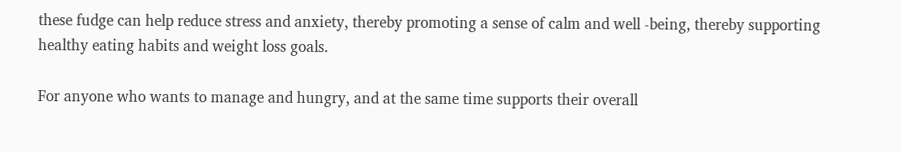these fudge can help reduce stress and anxiety, thereby promoting a sense of calm and well -being, thereby supporting healthy eating habits and weight loss goals.

For anyone who wants to manage and hungry, and at the same time supports their overall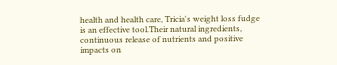health and health care, Tricia's weight loss fudge is an effective tool.Their natural ingredients, continuous release of nutrients and positive impacts on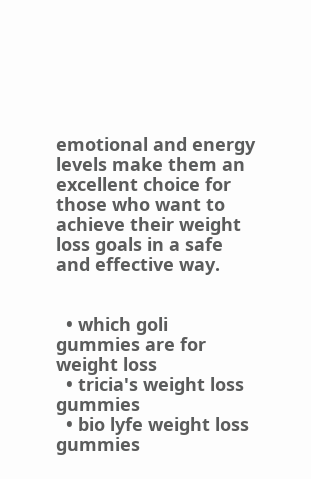emotional and energy levels make them an excellent choice for those who want to achieve their weight loss goals in a safe and effective way.


  • which goli gummies are for weight loss
  • tricia's weight loss gummies
  • bio lyfe weight loss gummies